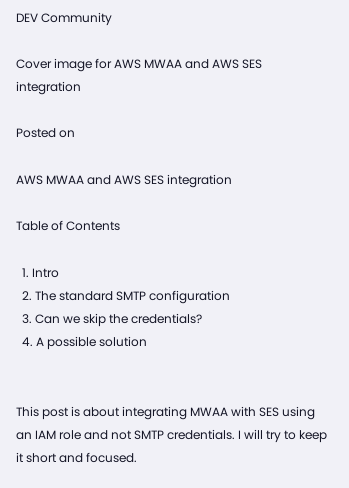DEV Community

Cover image for AWS MWAA and AWS SES integration

Posted on

AWS MWAA and AWS SES integration

Table of Contents

  1. Intro
  2. The standard SMTP configuration
  3. Can we skip the credentials?
  4. A possible solution


This post is about integrating MWAA with SES using an IAM role and not SMTP credentials. I will try to keep it short and focused.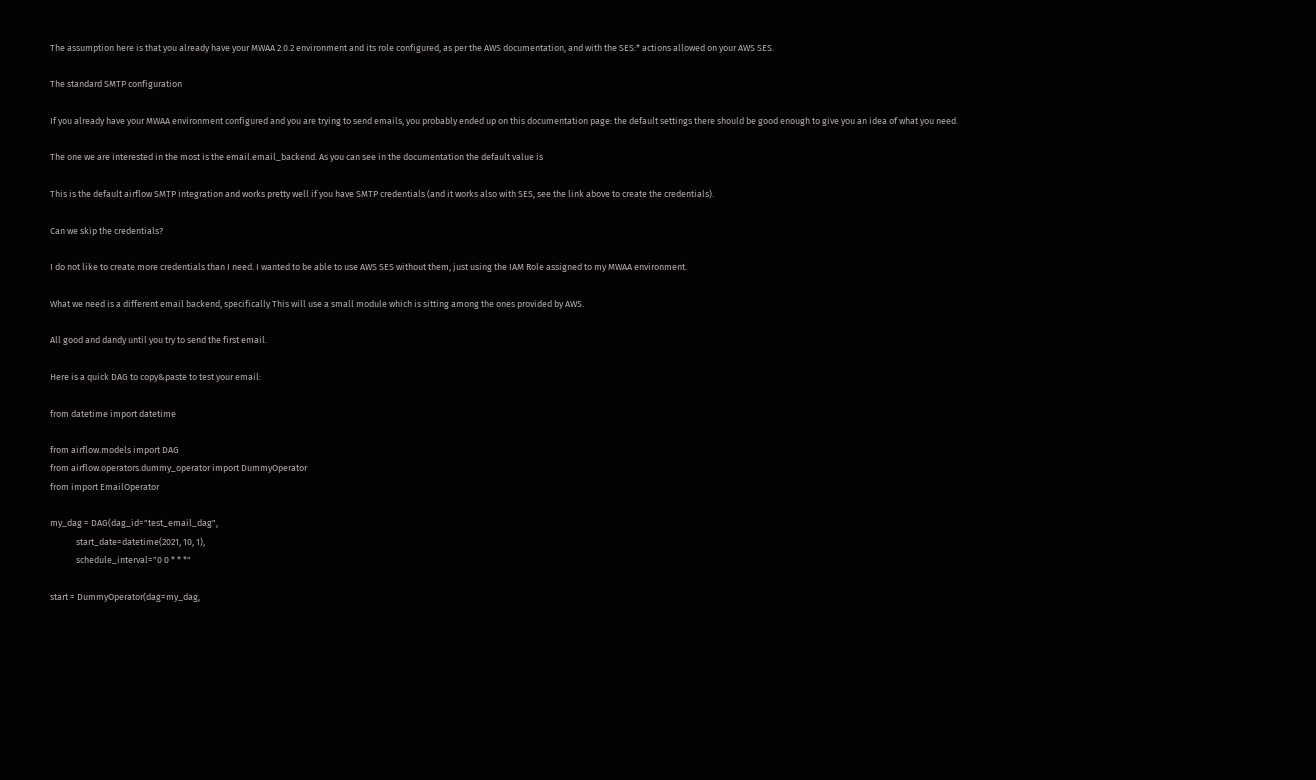The assumption here is that you already have your MWAA 2.0.2 environment and its role configured, as per the AWS documentation, and with the SES:* actions allowed on your AWS SES.

The standard SMTP configuration

If you already have your MWAA environment configured and you are trying to send emails, you probably ended up on this documentation page: the default settings there should be good enough to give you an idea of what you need.

The one we are interested in the most is the email.email_backend. As you can see in the documentation the default value is

This is the default airflow SMTP integration and works pretty well if you have SMTP credentials (and it works also with SES, see the link above to create the credentials).

Can we skip the credentials?

I do not like to create more credentials than I need. I wanted to be able to use AWS SES without them, just using the IAM Role assigned to my MWAA environment.

What we need is a different email backend, specifically This will use a small module which is sitting among the ones provided by AWS.

All good and dandy until you try to send the first email.

Here is a quick DAG to copy&paste to test your email:

from datetime import datetime

from airflow.models import DAG
from airflow.operators.dummy_operator import DummyOperator
from import EmailOperator

my_dag = DAG(dag_id="test_email_dag",
             start_date=datetime(2021, 10, 1),
             schedule_interval="0 0 * * *"

start = DummyOperator(dag=my_dag,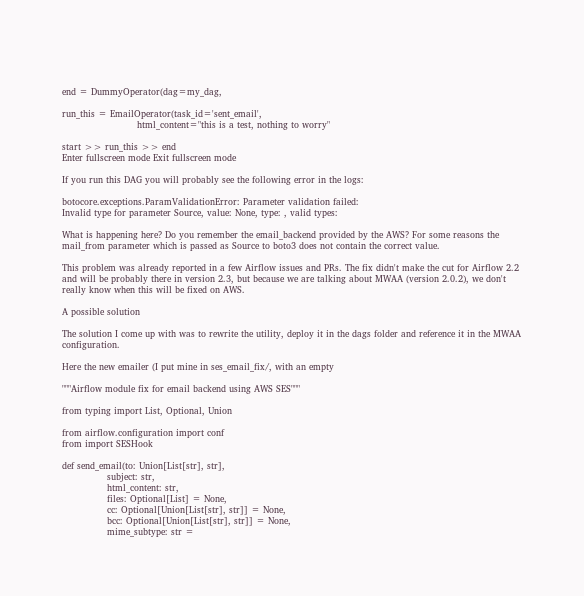end = DummyOperator(dag=my_dag,

run_this = EmailOperator(task_id='sent_email',
                         html_content="this is a test, nothing to worry"

start >> run_this >> end
Enter fullscreen mode Exit fullscreen mode

If you run this DAG you will probably see the following error in the logs:

botocore.exceptions.ParamValidationError: Parameter validation failed:
Invalid type for parameter Source, value: None, type: , valid types:

What is happening here? Do you remember the email_backend provided by the AWS? For some reasons the mail_from parameter which is passed as Source to boto3 does not contain the correct value.

This problem was already reported in a few Airflow issues and PRs. The fix didn't make the cut for Airflow 2.2 and will be probably there in version 2.3, but because we are talking about MWAA (version 2.0.2), we don't really know when this will be fixed on AWS.

A possible solution

The solution I come up with was to rewrite the utility, deploy it in the dags folder and reference it in the MWAA configuration.

Here the new emailer (I put mine in ses_email_fix/, with an empty

"""Airflow module fix for email backend using AWS SES"""

from typing import List, Optional, Union

from airflow.configuration import conf
from import SESHook

def send_email(to: Union[List[str], str],
               subject: str,
               html_content: str,
               files: Optional[List] = None,
               cc: Optional[Union[List[str], str]] = None,
               bcc: Optional[Union[List[str], str]] = None,
               mime_subtype: str =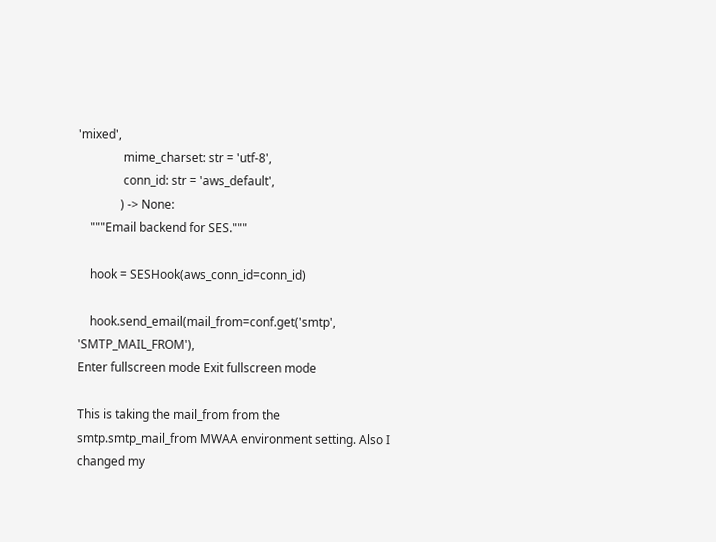'mixed',
               mime_charset: str = 'utf-8',
               conn_id: str = 'aws_default',
              ) -> None:
    """Email backend for SES."""

    hook = SESHook(aws_conn_id=conn_id)

    hook.send_email(mail_from=conf.get('smtp', 'SMTP_MAIL_FROM'),
Enter fullscreen mode Exit fullscreen mode

This is taking the mail_from from the smtp.smtp_mail_from MWAA environment setting. Also I changed my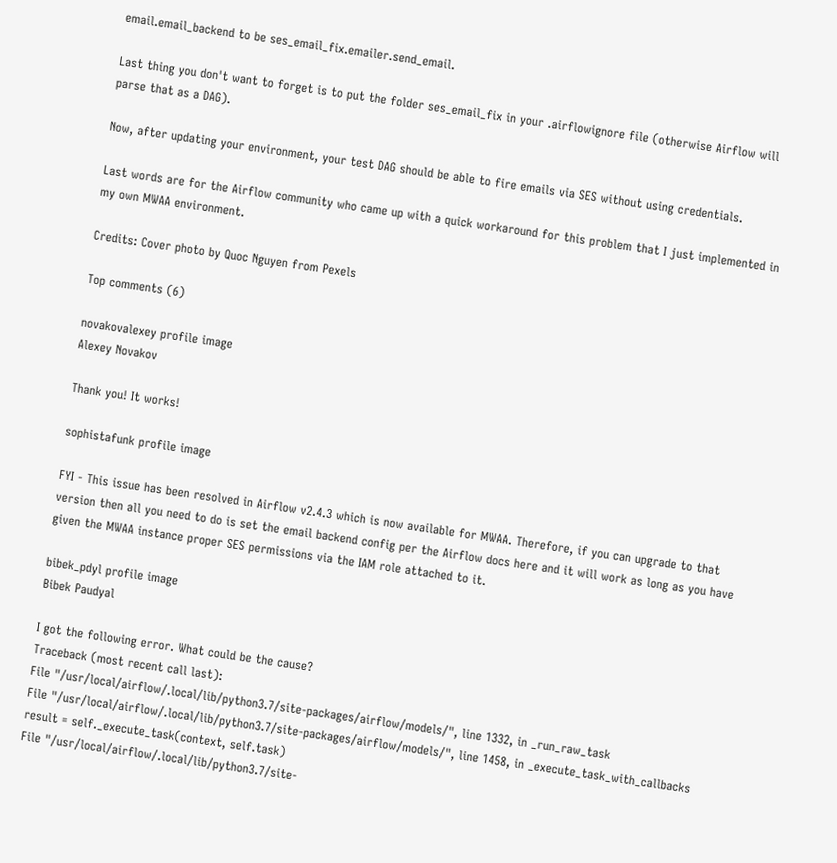email.email_backend to be ses_email_fix.emailer.send_email.

Last thing you don't want to forget is to put the folder ses_email_fix in your .airflowignore file (otherwise Airflow will parse that as a DAG).

Now, after updating your environment, your test DAG should be able to fire emails via SES without using credentials.

Last words are for the Airflow community who came up with a quick workaround for this problem that I just implemented in my own MWAA environment.

Credits: Cover photo by Quoc Nguyen from Pexels

Top comments (6)

novakovalexey profile image
Alexey Novakov

Thank you! It works!

sophistafunk profile image

FYI - This issue has been resolved in Airflow v2.4.3 which is now available for MWAA. Therefore, if you can upgrade to that version then all you need to do is set the email backend config per the Airflow docs here and it will work as long as you have given the MWAA instance proper SES permissions via the IAM role attached to it.

bibek_pdyl profile image
Bibek Paudyal

I got the following error. What could be the cause?
Traceback (most recent call last):
File "/usr/local/airflow/.local/lib/python3.7/site-packages/airflow/models/", line 1332, in _run_raw_task
File "/usr/local/airflow/.local/lib/python3.7/site-packages/airflow/models/", line 1458, in _execute_task_with_callbacks
result = self._execute_task(context, self.task)
File "/usr/local/airflow/.local/lib/python3.7/site-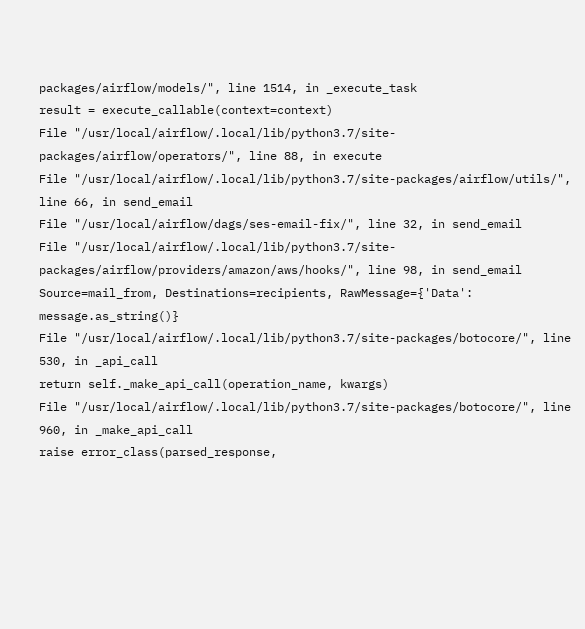packages/airflow/models/", line 1514, in _execute_task
result = execute_callable(context=context)
File "/usr/local/airflow/.local/lib/python3.7/site-packages/airflow/operators/", line 88, in execute
File "/usr/local/airflow/.local/lib/python3.7/site-packages/airflow/utils/", line 66, in send_email
File "/usr/local/airflow/dags/ses-email-fix/", line 32, in send_email
File "/usr/local/airflow/.local/lib/python3.7/site-packages/airflow/providers/amazon/aws/hooks/", line 98, in send_email
Source=mail_from, Destinations=recipients, RawMessage={'Data': message.as_string()}
File "/usr/local/airflow/.local/lib/python3.7/site-packages/botocore/", line 530, in _api_call
return self._make_api_call(operation_name, kwargs)
File "/usr/local/airflow/.local/lib/python3.7/site-packages/botocore/", line 960, in _make_api_call
raise error_class(parsed_response,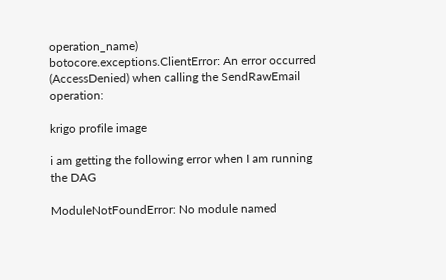operation_name)
botocore.exceptions.ClientError: An error occurred (AccessDenied) when calling the SendRawEmail operation:

krigo profile image

i am getting the following error when I am running the DAG

ModuleNotFoundError: No module named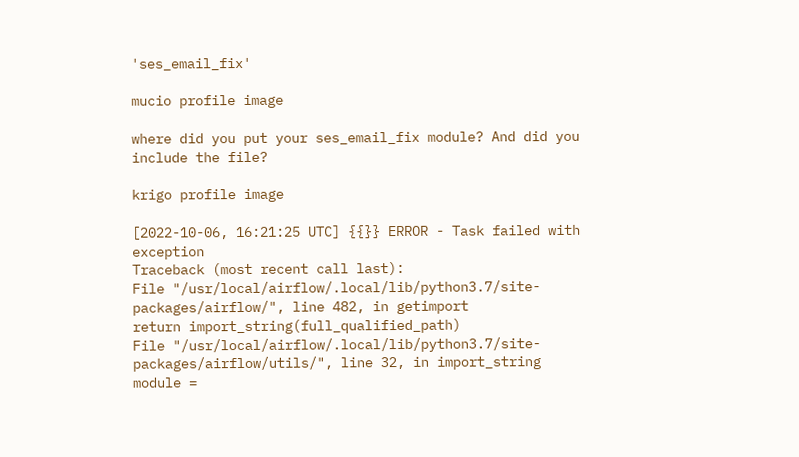'ses_email_fix'

mucio profile image

where did you put your ses_email_fix module? And did you include the file?

krigo profile image

[2022-10-06, 16:21:25 UTC] {{}} ERROR - Task failed with exception
Traceback (most recent call last):
File "/usr/local/airflow/.local/lib/python3.7/site-packages/airflow/", line 482, in getimport
return import_string(full_qualified_path)
File "/usr/local/airflow/.local/lib/python3.7/site-packages/airflow/utils/", line 32, in import_string
module =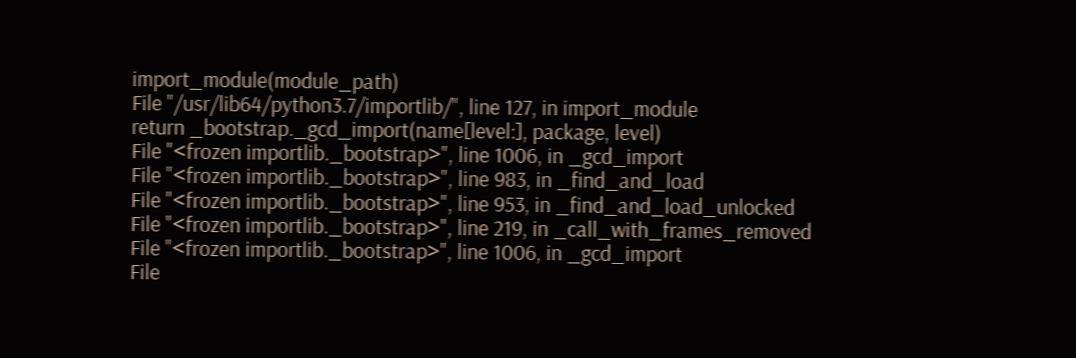import_module(module_path)
File "/usr/lib64/python3.7/importlib/", line 127, in import_module
return _bootstrap._gcd_import(name[level:], package, level)
File "<frozen importlib._bootstrap>", line 1006, in _gcd_import
File "<frozen importlib._bootstrap>", line 983, in _find_and_load
File "<frozen importlib._bootstrap>", line 953, in _find_and_load_unlocked
File "<frozen importlib._bootstrap>", line 219, in _call_with_frames_removed
File "<frozen importlib._bootstrap>", line 1006, in _gcd_import
File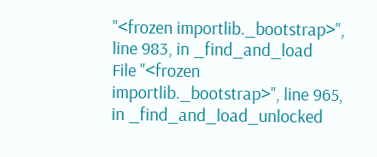"<frozen importlib._bootstrap>", line 983, in _find_and_load
File "<frozen importlib._bootstrap>", line 965, in _find_and_load_unlocked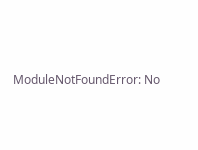ModuleNotFoundError: No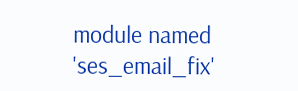module named 'ses_email_fix'